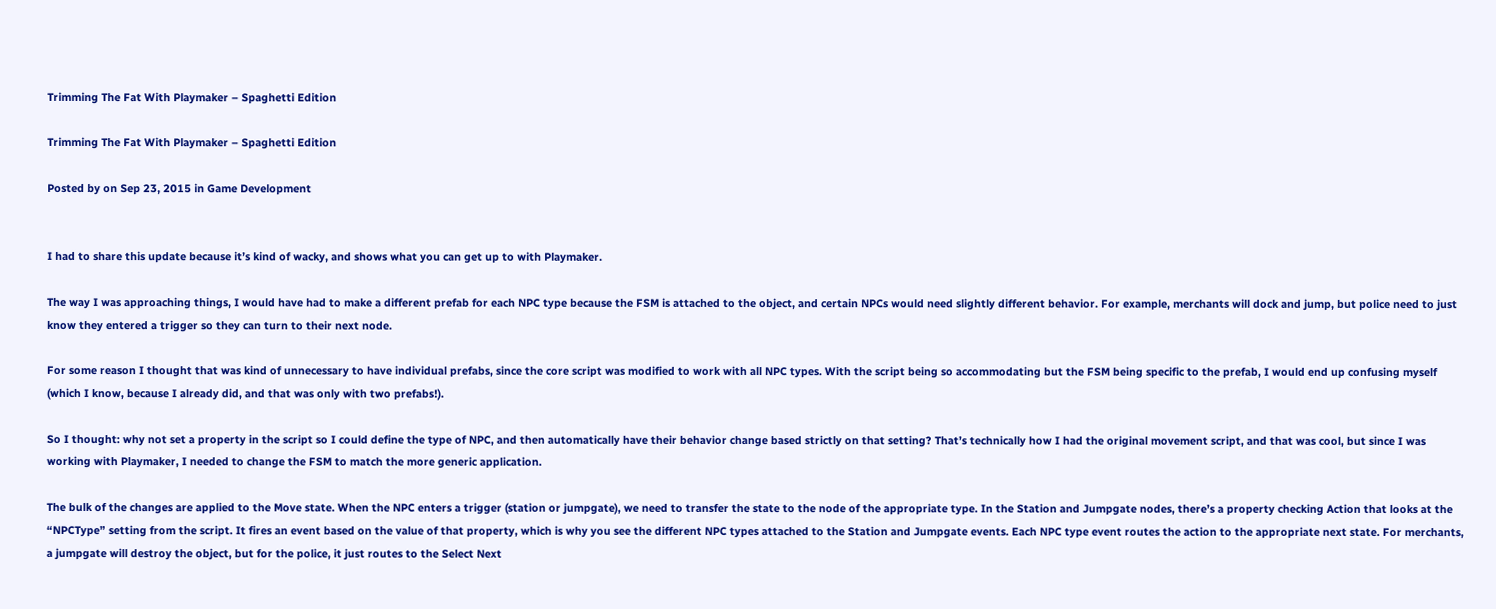Trimming The Fat With Playmaker – Spaghetti Edition

Trimming The Fat With Playmaker – Spaghetti Edition

Posted by on Sep 23, 2015 in Game Development


I had to share this update because it’s kind of wacky, and shows what you can get up to with Playmaker.

The way I was approaching things, I would have had to make a different prefab for each NPC type because the FSM is attached to the object, and certain NPCs would need slightly different behavior. For example, merchants will dock and jump, but police need to just know they entered a trigger so they can turn to their next node.

For some reason I thought that was kind of unnecessary to have individual prefabs, since the core script was modified to work with all NPC types. With the script being so accommodating but the FSM being specific to the prefab, I would end up confusing myself (which I know, because I already did, and that was only with two prefabs!).

So I thought: why not set a property in the script so I could define the type of NPC, and then automatically have their behavior change based strictly on that setting? That’s technically how I had the original movement script, and that was cool, but since I was working with Playmaker, I needed to change the FSM to match the more generic application.

The bulk of the changes are applied to the Move state. When the NPC enters a trigger (station or jumpgate), we need to transfer the state to the node of the appropriate type. In the Station and Jumpgate nodes, there’s a property checking Action that looks at the “NPCType” setting from the script. It fires an event based on the value of that property, which is why you see the different NPC types attached to the Station and Jumpgate events. Each NPC type event routes the action to the appropriate next state. For merchants, a jumpgate will destroy the object, but for the police, it just routes to the Select Next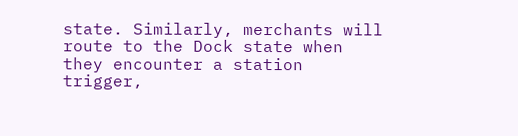state. Similarly, merchants will route to the Dock state when they encounter a station trigger,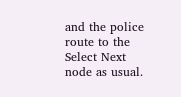and the police route to the Select Next node as usual.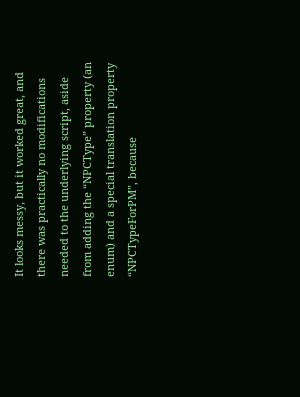It looks messy, but it worked great, and there was practically no modifications needed to the underlying script, aside from adding the “NPCType” property (an enum) and a special translation property “NPCTypeForPM”, because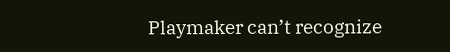Playmaker can’t recognize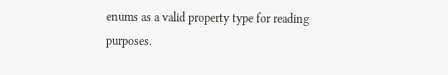enums as a valid property type for reading purposes.